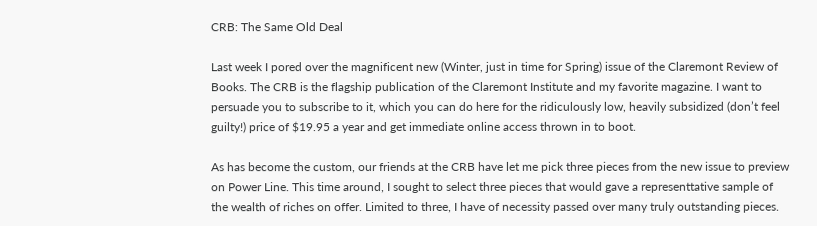CRB: The Same Old Deal

Last week I pored over the magnificent new (Winter, just in time for Spring) issue of the Claremont Review of Books. The CRB is the flagship publication of the Claremont Institute and my favorite magazine. I want to persuade you to subscribe to it, which you can do here for the ridiculously low, heavily subsidized (don’t feel guilty!) price of $19.95 a year and get immediate online access thrown in to boot.

As has become the custom, our friends at the CRB have let me pick three pieces from the new issue to preview on Power Line. This time around, I sought to select three pieces that would gave a representtative sample of the wealth of riches on offer. Limited to three, I have of necessity passed over many truly outstanding pieces.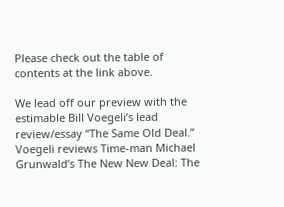Please check out the table of contents at the link above.

We lead off our preview with the estimable Bill Voegeli’s lead review/essay “The Same Old Deal.” Voegeli reviews Time-man Michael Grunwald’s The New New Deal: The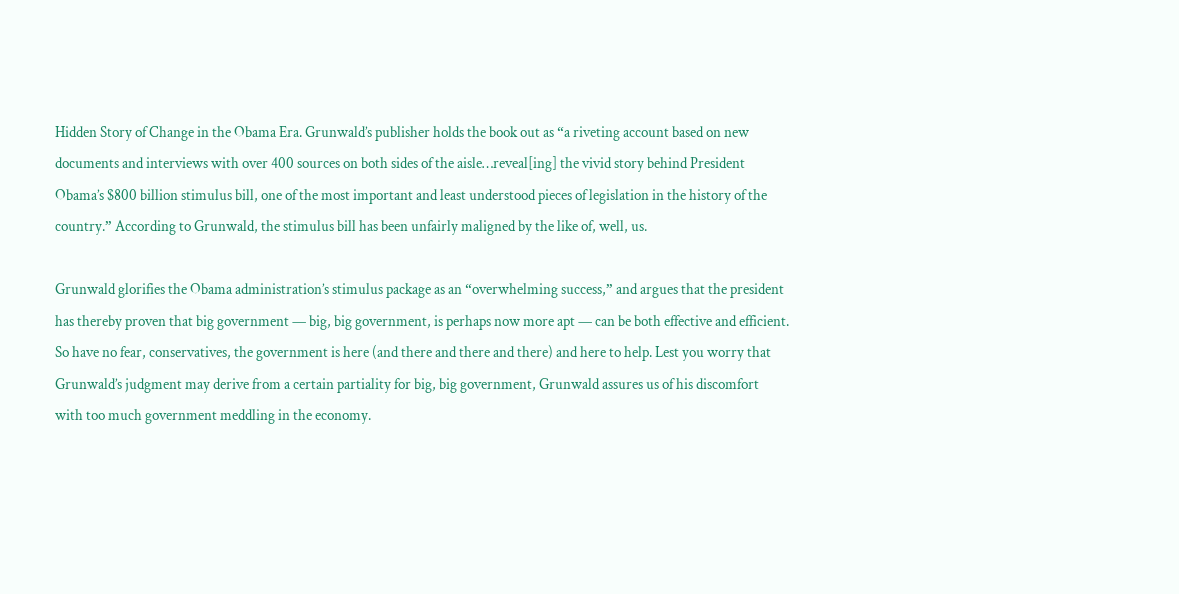Hidden Story of Change in the Obama Era. Grunwald’s publisher holds the book out as “a riveting account based on new documents and interviews with over 400 sources on both sides of the aisle…reveal[ing] the vivid story behind President Obama’s $800 billion stimulus bill, one of the most important and least understood pieces of legislation in the history of the country.” According to Grunwald, the stimulus bill has been unfairly maligned by the like of, well, us.

Grunwald glorifies the Obama administration’s stimulus package as an “overwhelming success,” and argues that the president has thereby proven that big government — big, big government, is perhaps now more apt — can be both effective and efficient. So have no fear, conservatives, the government is here (and there and there and there) and here to help. Lest you worry that Grunwald’s judgment may derive from a certain partiality for big, big government, Grunwald assures us of his discomfort with too much government meddling in the economy.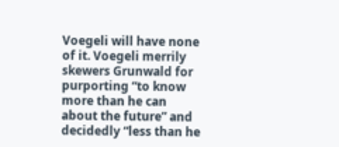Voegeli will have none of it. Voegeli merrily skewers Grunwald for purporting “to know more than he can about the future” and decidedly “less than he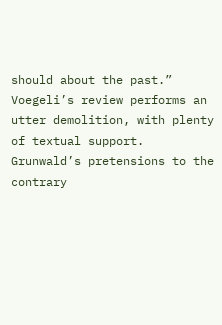should about the past.” Voegeli’s review performs an utter demolition, with plenty of textual support. Grunwald’s pretensions to the contrary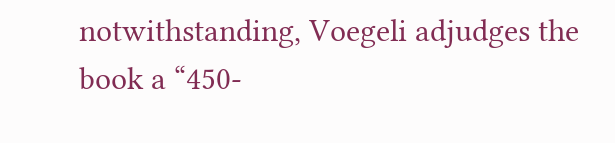notwithstanding, Voegeli adjudges the book a “450-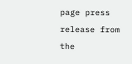page press release from the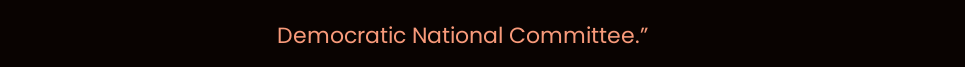Democratic National Committee.”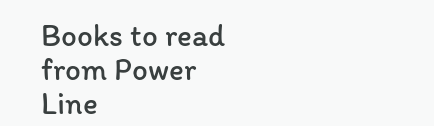Books to read from Power Line